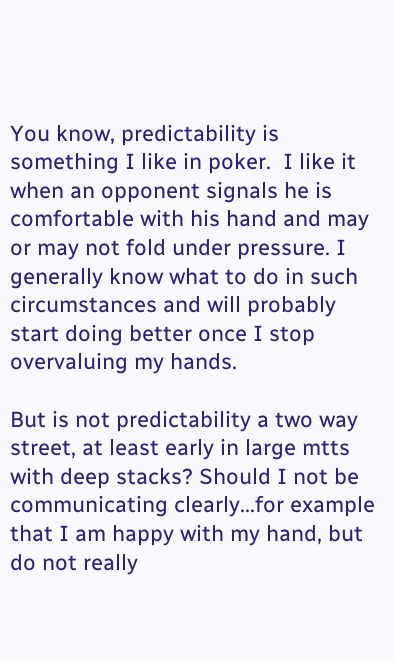You know, predictability is something I like in poker.  I like it when an opponent signals he is comfortable with his hand and may or may not fold under pressure. I generally know what to do in such circumstances and will probably start doing better once I stop overvaluing my hands.

But is not predictability a two way street, at least early in large mtts with deep stacks? Should I not be communicating clearly...for example that I am happy with my hand, but do not really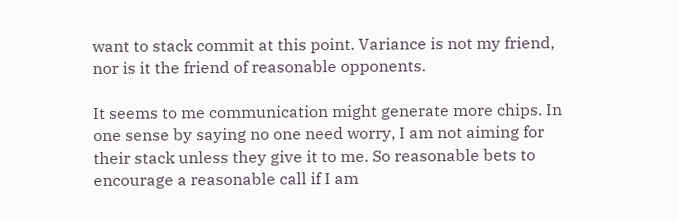want to stack commit at this point. Variance is not my friend, nor is it the friend of reasonable opponents.

It seems to me communication might generate more chips. In one sense by saying no one need worry, I am not aiming for their stack unless they give it to me. So reasonable bets to encourage a reasonable call if I am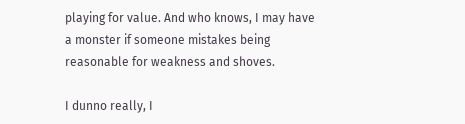playing for value. And who knows, I may have a monster if someone mistakes being reasonable for weakness and shoves.

I dunno really, I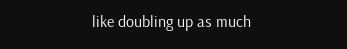like doubling up as much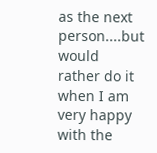as the next person....but would rather do it when I am very happy with the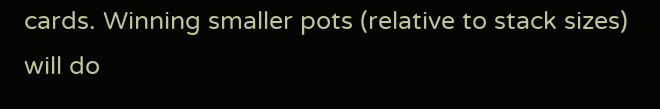cards. Winning smaller pots (relative to stack sizes) will do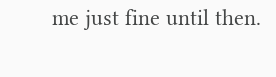me just fine until then.